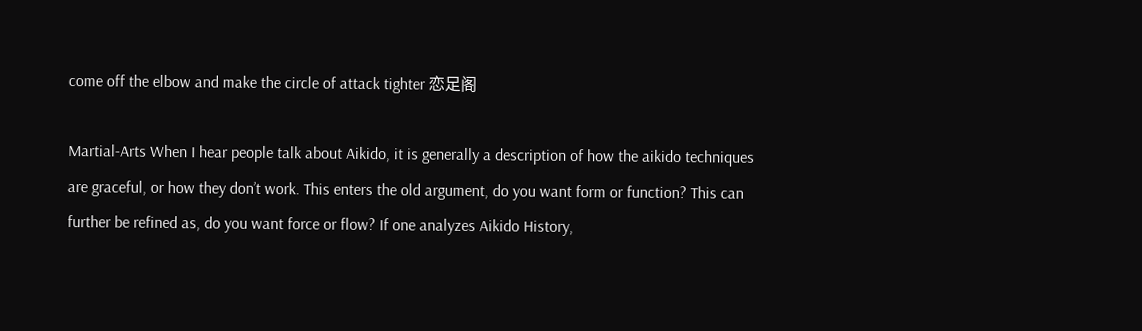come off the elbow and make the circle of attack tighter 恋足阁

Martial-Arts When I hear people talk about Aikido, it is generally a description of how the aikido techniques are graceful, or how they don’t work. This enters the old argument, do you want form or function? This can further be refined as, do you want force or flow? If one analyzes Aikido History,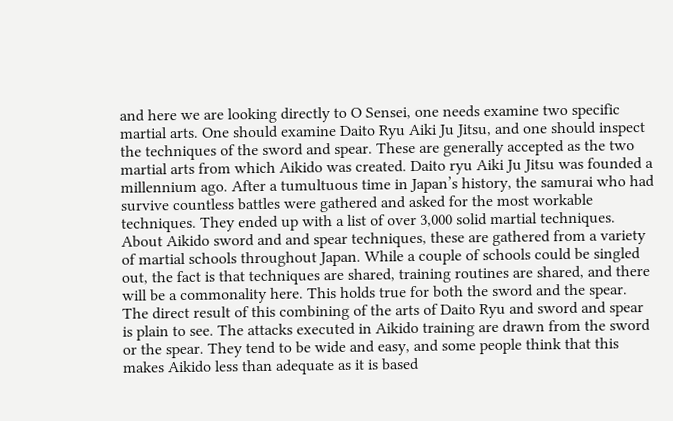and here we are looking directly to O Sensei, one needs examine two specific martial arts. One should examine Daito Ryu Aiki Ju Jitsu, and one should inspect the techniques of the sword and spear. These are generally accepted as the two martial arts from which Aikido was created. Daito ryu Aiki Ju Jitsu was founded a millennium ago. After a tumultuous time in Japan’s history, the samurai who had survive countless battles were gathered and asked for the most workable techniques. They ended up with a list of over 3,000 solid martial techniques. About Aikido sword and and spear techniques, these are gathered from a variety of martial schools throughout Japan. While a couple of schools could be singled out, the fact is that techniques are shared, training routines are shared, and there will be a commonality here. This holds true for both the sword and the spear. The direct result of this combining of the arts of Daito Ryu and sword and spear is plain to see. The attacks executed in Aikido training are drawn from the sword or the spear. They tend to be wide and easy, and some people think that this makes Aikido less than adequate as it is based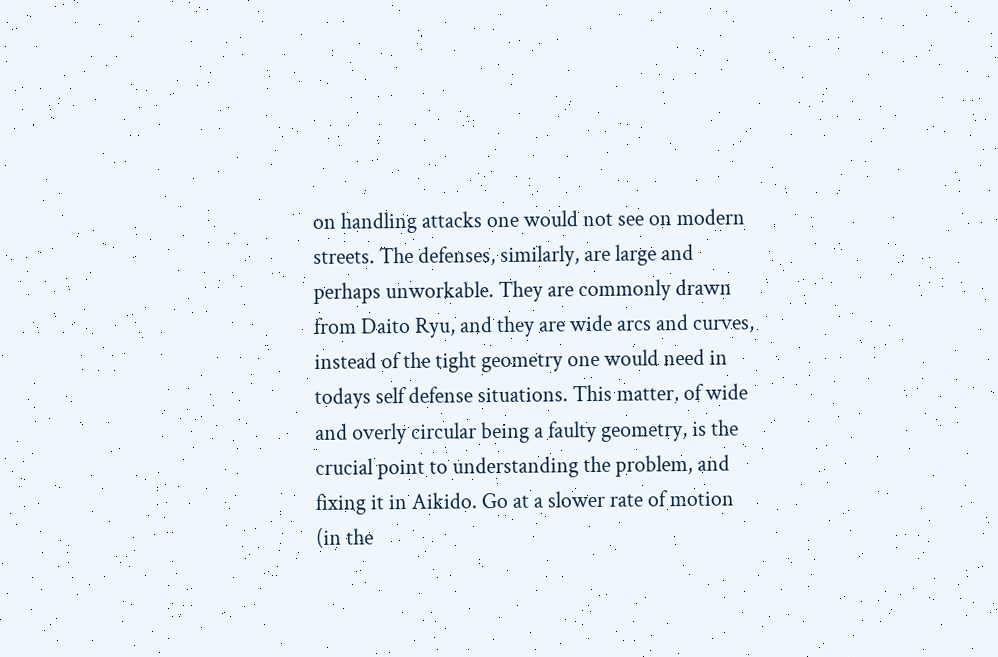on handling attacks one would not see on modern streets. The defenses, similarly, are large and perhaps unworkable. They are commonly drawn from Daito Ryu, and they are wide arcs and curves, instead of the tight geometry one would need in todays self defense situations. This matter, of wide and overly circular being a faulty geometry, is the crucial point to understanding the problem, and fixing it in Aikido. Go at a slower rate of motion (in the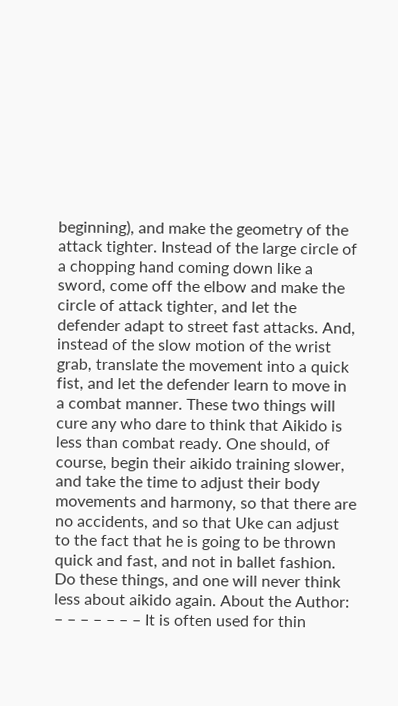beginning), and make the geometry of the attack tighter. Instead of the large circle of a chopping hand coming down like a sword, come off the elbow and make the circle of attack tighter, and let the defender adapt to street fast attacks. And, instead of the slow motion of the wrist grab, translate the movement into a quick fist, and let the defender learn to move in a combat manner. These two things will cure any who dare to think that Aikido is less than combat ready. One should, of course, begin their aikido training slower, and take the time to adjust their body movements and harmony, so that there are no accidents, and so that Uke can adjust to the fact that he is going to be thrown quick and fast, and not in ballet fashion. Do these things, and one will never think less about aikido again. About the Author: – – – – – – – It is often used for thin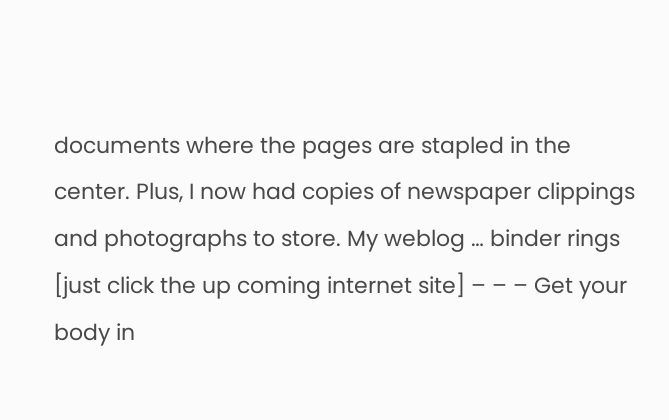documents where the pages are stapled in the center. Plus, I now had copies of newspaper clippings and photographs to store. My weblog … binder rings [just click the up coming internet site] – – – Get your body in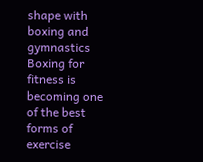shape with boxing and gymnastics Boxing for fitness is becoming one of the best forms of exercise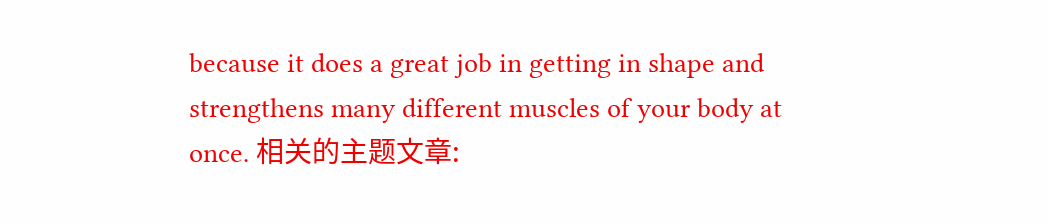because it does a great job in getting in shape and strengthens many different muscles of your body at once. 相关的主题文章: